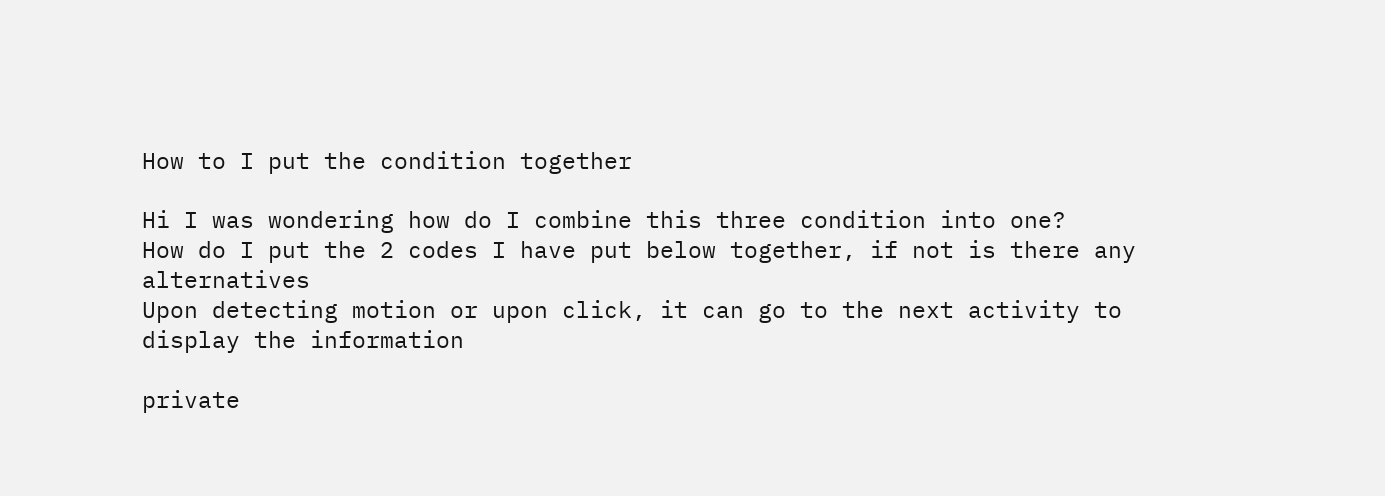How to I put the condition together

Hi I was wondering how do I combine this three condition into one?
How do I put the 2 codes I have put below together, if not is there any alternatives
Upon detecting motion or upon click, it can go to the next activity to display the information

private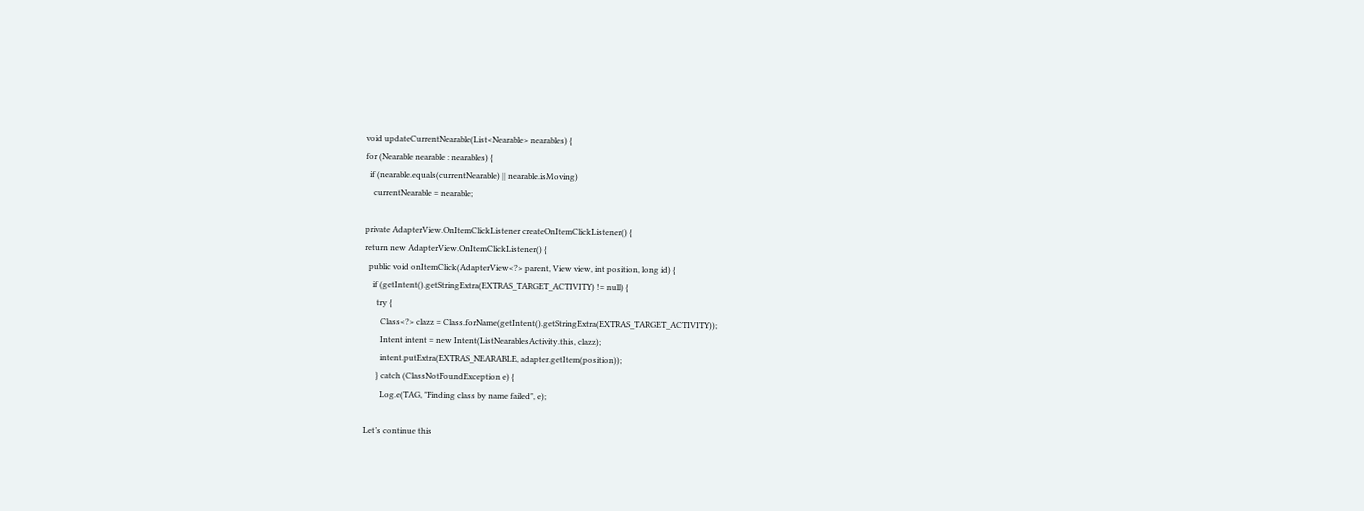void updateCurrentNearable(List<Nearable> nearables) {
for (Nearable nearable : nearables) {
  if (nearable.equals(currentNearable) || nearable.isMoving)
    currentNearable = nearable;

private AdapterView.OnItemClickListener createOnItemClickListener() {
return new AdapterView.OnItemClickListener() {
  public void onItemClick(AdapterView<?> parent, View view, int position, long id) {
    if (getIntent().getStringExtra(EXTRAS_TARGET_ACTIVITY) != null) {
      try {
        Class<?> clazz = Class.forName(getIntent().getStringExtra(EXTRAS_TARGET_ACTIVITY));
        Intent intent = new Intent(ListNearablesActivity.this, clazz);
        intent.putExtra(EXTRAS_NEARABLE, adapter.getItem(position));
      } catch (ClassNotFoundException e) {
        Log.e(TAG, "Finding class by name failed", e);

Let’s continue this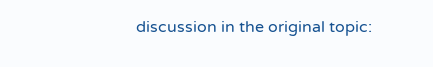discussion in the original topic: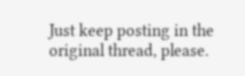Just keep posting in the original thread, please.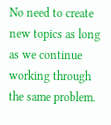No need to create new topics as long as we continue working through the same problem.